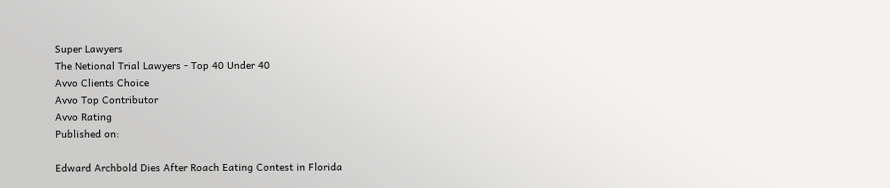Super Lawyers
The Netional Trial Lawyers - Top 40 Under 40
Avvo Clients Choice
Avvo Top Contributor
Avvo Rating
Published on:

Edward Archbold Dies After Roach Eating Contest in Florida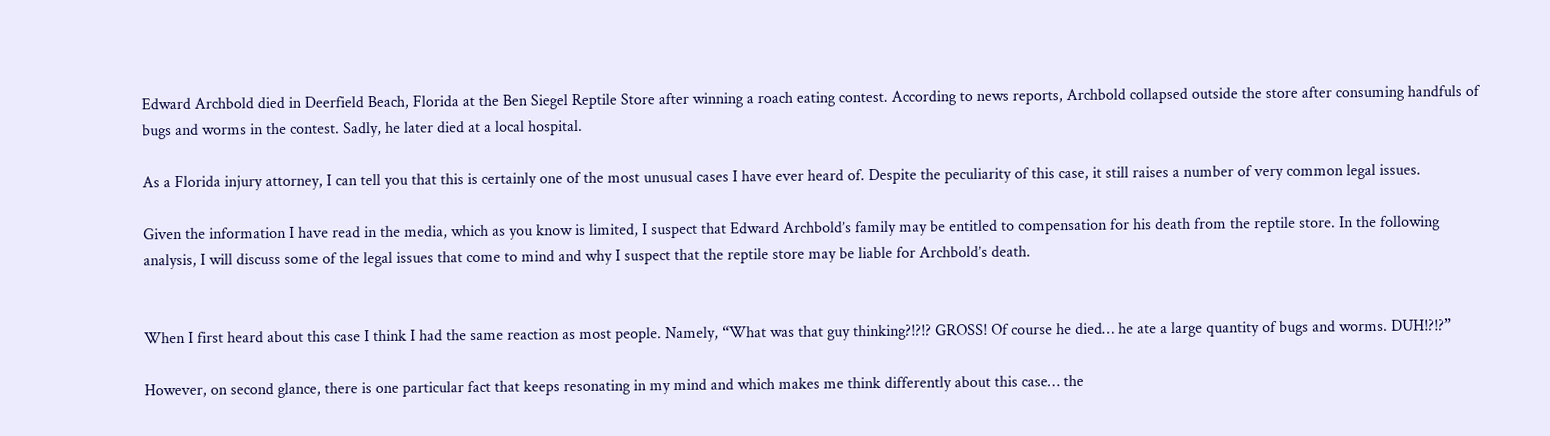Edward Archbold died in Deerfield Beach, Florida at the Ben Siegel Reptile Store after winning a roach eating contest. According to news reports, Archbold collapsed outside the store after consuming handfuls of bugs and worms in the contest. Sadly, he later died at a local hospital.

As a Florida injury attorney, I can tell you that this is certainly one of the most unusual cases I have ever heard of. Despite the peculiarity of this case, it still raises a number of very common legal issues.

Given the information I have read in the media, which as you know is limited, I suspect that Edward Archbold’s family may be entitled to compensation for his death from the reptile store. In the following analysis, I will discuss some of the legal issues that come to mind and why I suspect that the reptile store may be liable for Archbold’s death.


When I first heard about this case I think I had the same reaction as most people. Namely, “What was that guy thinking?!?!? GROSS! Of course he died… he ate a large quantity of bugs and worms. DUH!?!?”

However, on second glance, there is one particular fact that keeps resonating in my mind and which makes me think differently about this case… the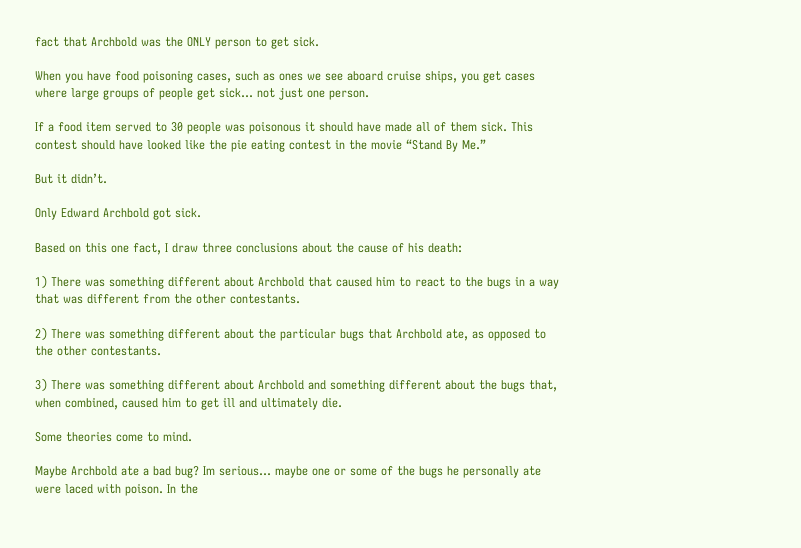fact that Archbold was the ONLY person to get sick.

When you have food poisoning cases, such as ones we see aboard cruise ships, you get cases where large groups of people get sick… not just one person.

If a food item served to 30 people was poisonous it should have made all of them sick. This contest should have looked like the pie eating contest in the movie “Stand By Me.”

But it didn’t.

Only Edward Archbold got sick.

Based on this one fact, I draw three conclusions about the cause of his death:

1) There was something different about Archbold that caused him to react to the bugs in a way that was different from the other contestants.

2) There was something different about the particular bugs that Archbold ate, as opposed to the other contestants.

3) There was something different about Archbold and something different about the bugs that, when combined, caused him to get ill and ultimately die.

Some theories come to mind.

Maybe Archbold ate a bad bug? Im serious… maybe one or some of the bugs he personally ate were laced with poison. In the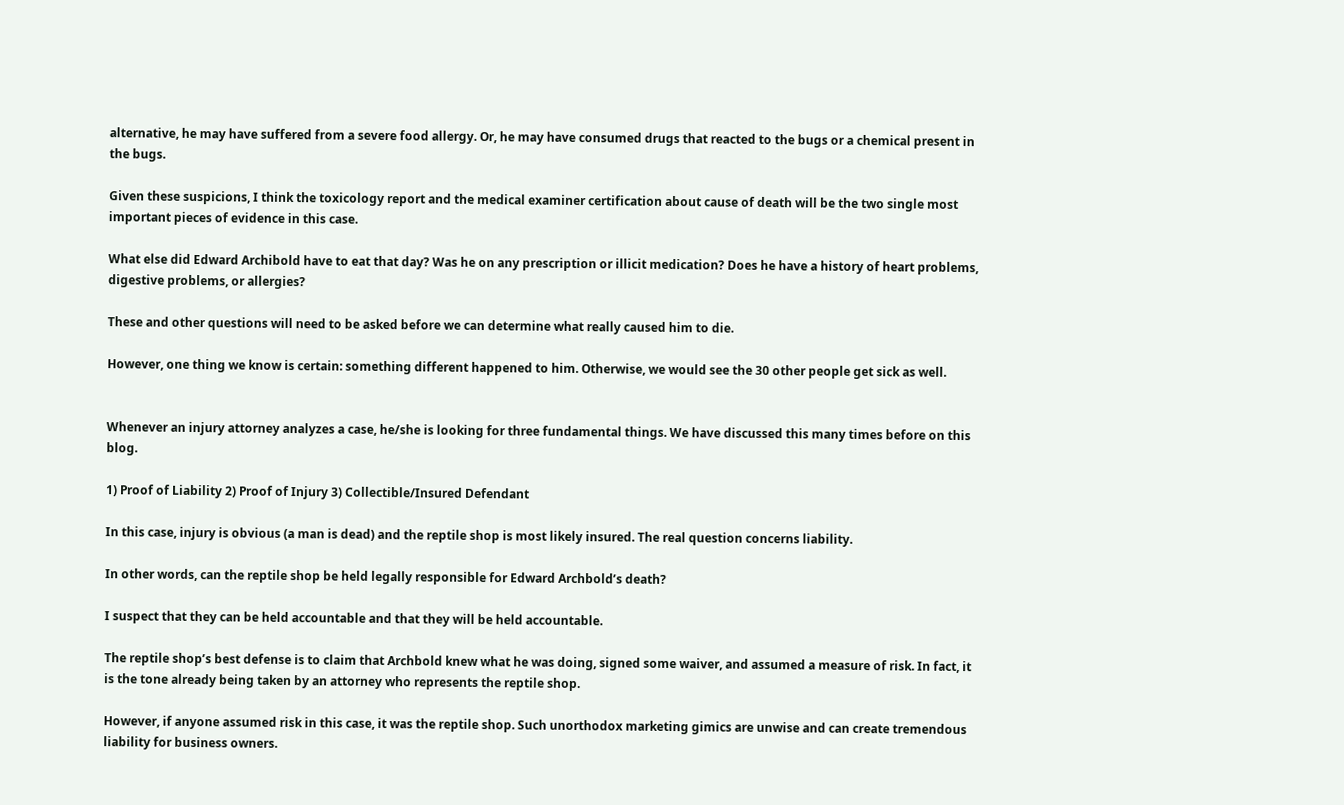alternative, he may have suffered from a severe food allergy. Or, he may have consumed drugs that reacted to the bugs or a chemical present in the bugs.

Given these suspicions, I think the toxicology report and the medical examiner certification about cause of death will be the two single most important pieces of evidence in this case.

What else did Edward Archibold have to eat that day? Was he on any prescription or illicit medication? Does he have a history of heart problems, digestive problems, or allergies?

These and other questions will need to be asked before we can determine what really caused him to die.

However, one thing we know is certain: something different happened to him. Otherwise, we would see the 30 other people get sick as well.


Whenever an injury attorney analyzes a case, he/she is looking for three fundamental things. We have discussed this many times before on this blog.

1) Proof of Liability 2) Proof of Injury 3) Collectible/Insured Defendant

In this case, injury is obvious (a man is dead) and the reptile shop is most likely insured. The real question concerns liability.

In other words, can the reptile shop be held legally responsible for Edward Archbold’s death?

I suspect that they can be held accountable and that they will be held accountable.

The reptile shop’s best defense is to claim that Archbold knew what he was doing, signed some waiver, and assumed a measure of risk. In fact, it is the tone already being taken by an attorney who represents the reptile shop.

However, if anyone assumed risk in this case, it was the reptile shop. Such unorthodox marketing gimics are unwise and can create tremendous liability for business owners.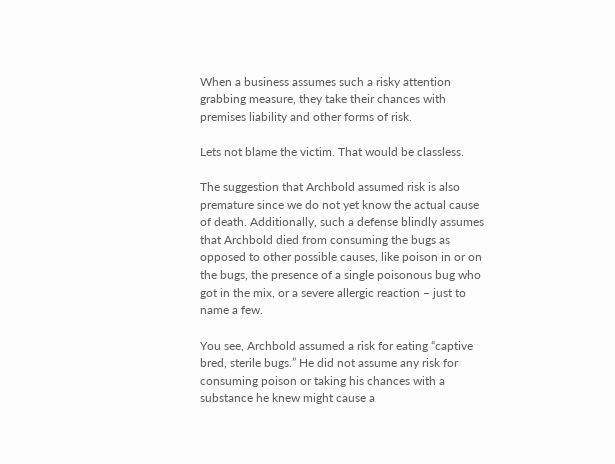When a business assumes such a risky attention grabbing measure, they take their chances with premises liability and other forms of risk.

Lets not blame the victim. That would be classless.

The suggestion that Archbold assumed risk is also premature since we do not yet know the actual cause of death. Additionally, such a defense blindly assumes that Archbold died from consuming the bugs as opposed to other possible causes, like poison in or on the bugs, the presence of a single poisonous bug who got in the mix, or a severe allergic reaction – just to name a few.

You see, Archbold assumed a risk for eating “captive bred, sterile bugs.” He did not assume any risk for consuming poison or taking his chances with a substance he knew might cause a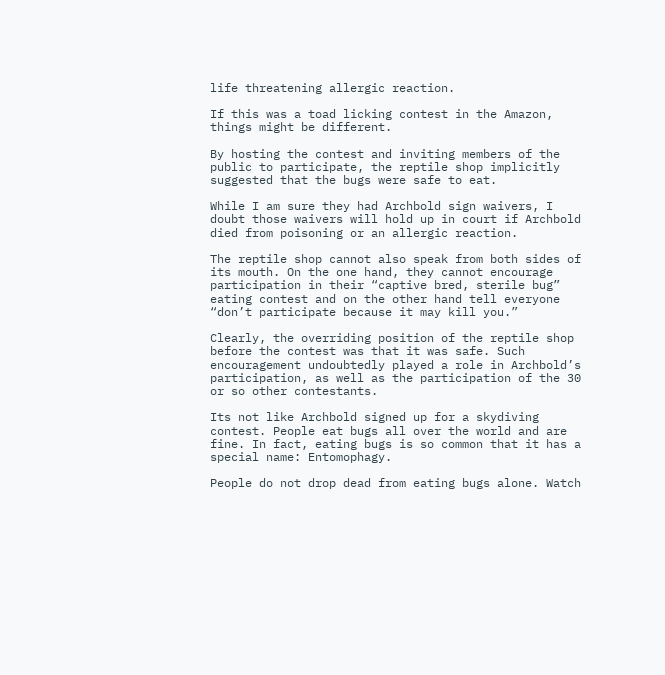life threatening allergic reaction.

If this was a toad licking contest in the Amazon, things might be different.

By hosting the contest and inviting members of the public to participate, the reptile shop implicitly suggested that the bugs were safe to eat.

While I am sure they had Archbold sign waivers, I doubt those waivers will hold up in court if Archbold died from poisoning or an allergic reaction.

The reptile shop cannot also speak from both sides of its mouth. On the one hand, they cannot encourage participation in their “captive bred, sterile bug” eating contest and on the other hand tell everyone “don’t participate because it may kill you.”

Clearly, the overriding position of the reptile shop before the contest was that it was safe. Such encouragement undoubtedly played a role in Archbold’s participation, as well as the participation of the 30 or so other contestants.

Its not like Archbold signed up for a skydiving contest. People eat bugs all over the world and are fine. In fact, eating bugs is so common that it has a special name: Entomophagy.

People do not drop dead from eating bugs alone. Watch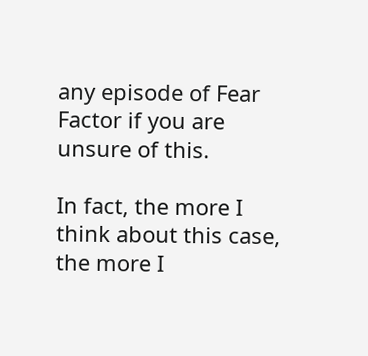any episode of Fear Factor if you are unsure of this.

In fact, the more I think about this case, the more I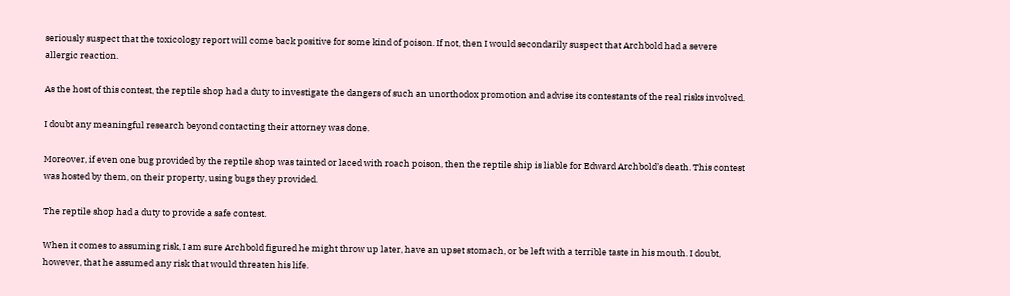seriously suspect that the toxicology report will come back positive for some kind of poison. If not, then I would secondarily suspect that Archbold had a severe allergic reaction.

As the host of this contest, the reptile shop had a duty to investigate the dangers of such an unorthodox promotion and advise its contestants of the real risks involved.

I doubt any meaningful research beyond contacting their attorney was done.

Moreover, if even one bug provided by the reptile shop was tainted or laced with roach poison, then the reptile ship is liable for Edward Archbold’s death. This contest was hosted by them, on their property, using bugs they provided.

The reptile shop had a duty to provide a safe contest.

When it comes to assuming risk, I am sure Archbold figured he might throw up later, have an upset stomach, or be left with a terrible taste in his mouth. I doubt, however, that he assumed any risk that would threaten his life.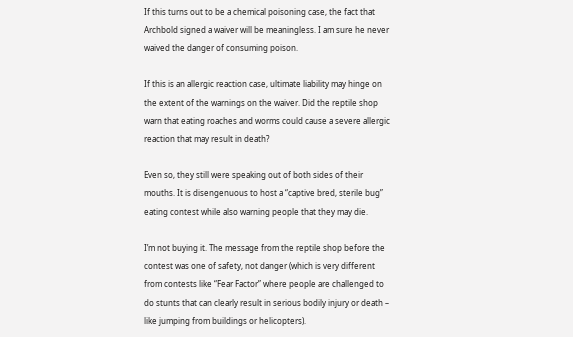If this turns out to be a chemical poisoning case, the fact that Archbold signed a waiver will be meaningless. I am sure he never waived the danger of consuming poison.

If this is an allergic reaction case, ultimate liability may hinge on the extent of the warnings on the waiver. Did the reptile shop warn that eating roaches and worms could cause a severe allergic reaction that may result in death?

Even so, they still were speaking out of both sides of their mouths. It is disengenuous to host a “captive bred, sterile bug” eating contest while also warning people that they may die.

I’m not buying it. The message from the reptile shop before the contest was one of safety, not danger (which is very different from contests like “Fear Factor” where people are challenged to do stunts that can clearly result in serious bodily injury or death – like jumping from buildings or helicopters).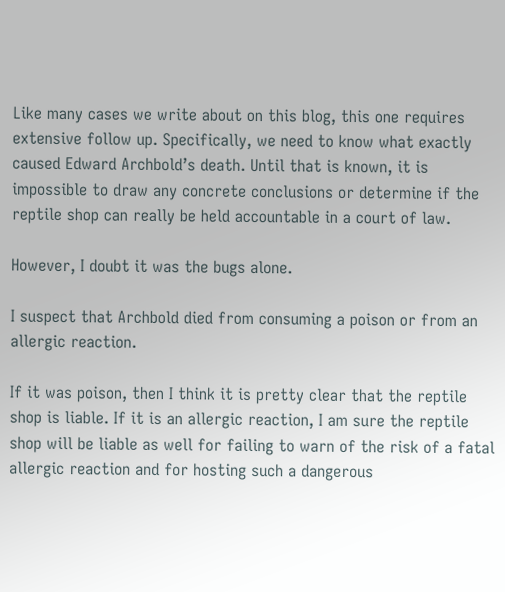Like many cases we write about on this blog, this one requires extensive follow up. Specifically, we need to know what exactly caused Edward Archbold’s death. Until that is known, it is impossible to draw any concrete conclusions or determine if the reptile shop can really be held accountable in a court of law.

However, I doubt it was the bugs alone.

I suspect that Archbold died from consuming a poison or from an allergic reaction.

If it was poison, then I think it is pretty clear that the reptile shop is liable. If it is an allergic reaction, I am sure the reptile shop will be liable as well for failing to warn of the risk of a fatal allergic reaction and for hosting such a dangerous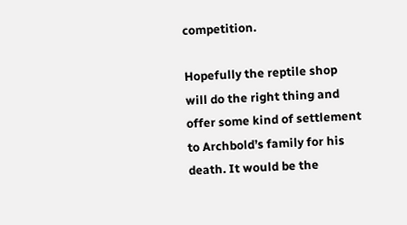competition.

Hopefully the reptile shop will do the right thing and offer some kind of settlement to Archbold’s family for his death. It would be the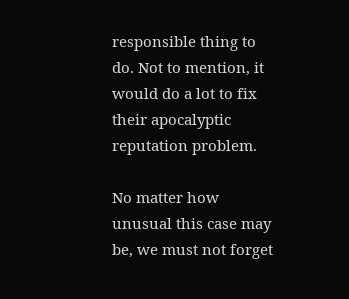responsible thing to do. Not to mention, it would do a lot to fix their apocalyptic reputation problem.

No matter how unusual this case may be, we must not forget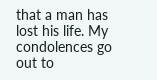that a man has lost his life. My condolences go out to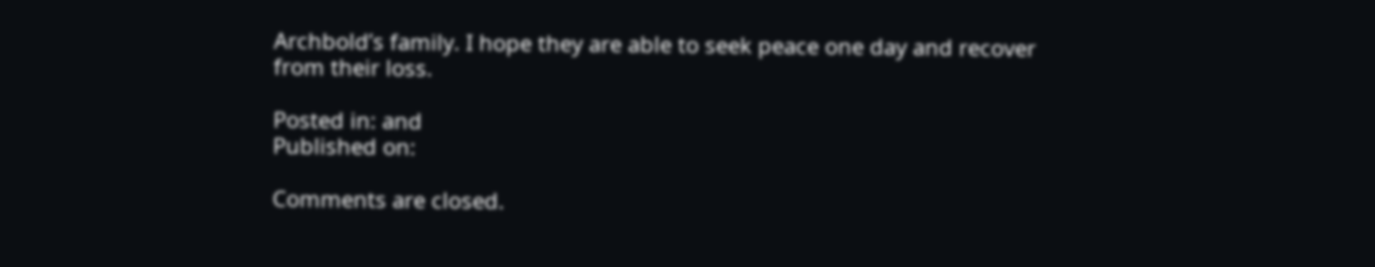Archbold’s family. I hope they are able to seek peace one day and recover from their loss.

Posted in: and
Published on:

Comments are closed.